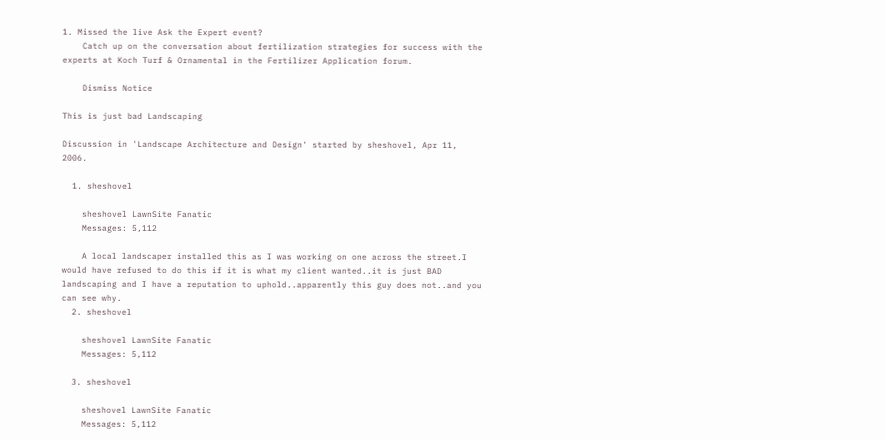1. Missed the live Ask the Expert event?
    Catch up on the conversation about fertilization strategies for success with the experts at Koch Turf & Ornamental in the Fertilizer Application forum.

    Dismiss Notice

This is just bad Landscaping

Discussion in 'Landscape Architecture and Design' started by sheshovel, Apr 11, 2006.

  1. sheshovel

    sheshovel LawnSite Fanatic
    Messages: 5,112

    A local landscaper installed this as I was working on one across the street.I would have refused to do this if it is what my client wanted..it is just BAD landscaping and I have a reputation to uphold..apparently this guy does not..and you can see why.
  2. sheshovel

    sheshovel LawnSite Fanatic
    Messages: 5,112

  3. sheshovel

    sheshovel LawnSite Fanatic
    Messages: 5,112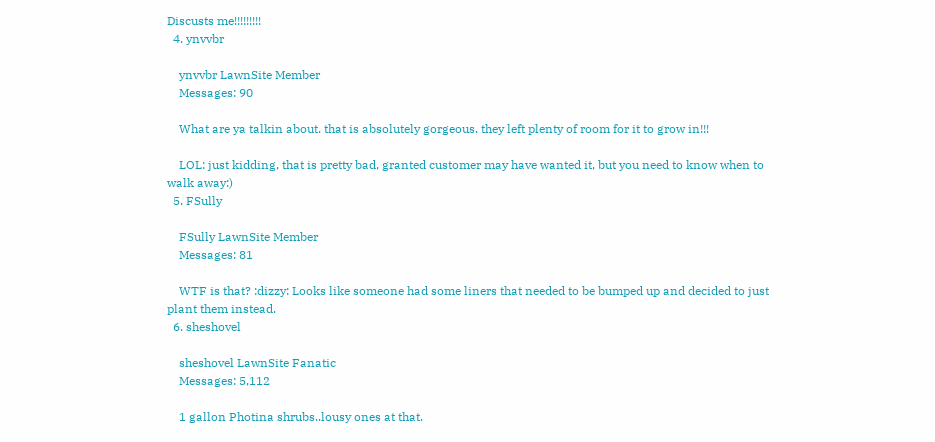Discusts me!!!!!!!!!
  4. ynvvbr

    ynvvbr LawnSite Member
    Messages: 90

    What are ya talkin about. that is absolutely gorgeous. they left plenty of room for it to grow in!!!

    LOL: just kidding, that is pretty bad, granted customer may have wanted it, but you need to know when to walk away:)
  5. FSully

    FSully LawnSite Member
    Messages: 81

    WTF is that? :dizzy: Looks like someone had some liners that needed to be bumped up and decided to just plant them instead.
  6. sheshovel

    sheshovel LawnSite Fanatic
    Messages: 5,112

    1 gallon Photina shrubs..lousy ones at that.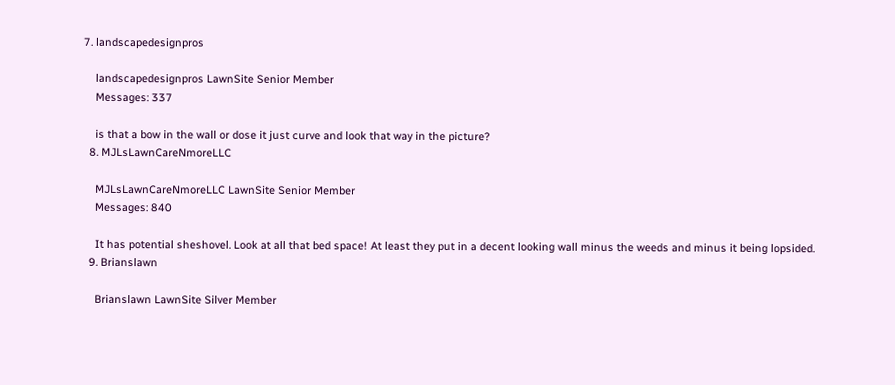7. landscapedesignpros

    landscapedesignpros LawnSite Senior Member
    Messages: 337

    is that a bow in the wall or dose it just curve and look that way in the picture?
  8. MJLsLawnCareNmoreLLC

    MJLsLawnCareNmoreLLC LawnSite Senior Member
    Messages: 840

    It has potential sheshovel. Look at all that bed space! At least they put in a decent looking wall minus the weeds and minus it being lopsided.
  9. Brianslawn

    Brianslawn LawnSite Silver Member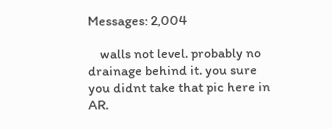Messages: 2,004

    walls not level. probably no drainage behind it. you sure you didnt take that pic here in AR.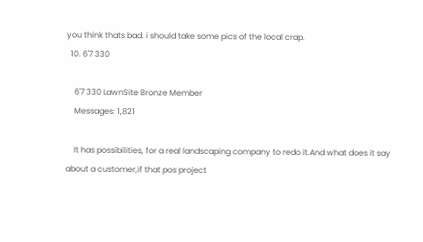you think thats bad. i should take some pics of the local crap.
  10. 6'7 330

    6'7 330 LawnSite Bronze Member
    Messages: 1,821

    It has possibilities, for a real landscaping company to redo it.And what does it say about a customer,if that pos project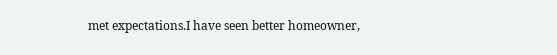met expectations.I have seen better homeowner,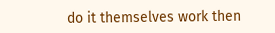do it themselves work then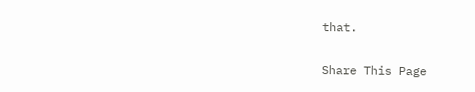that.

Share This Page